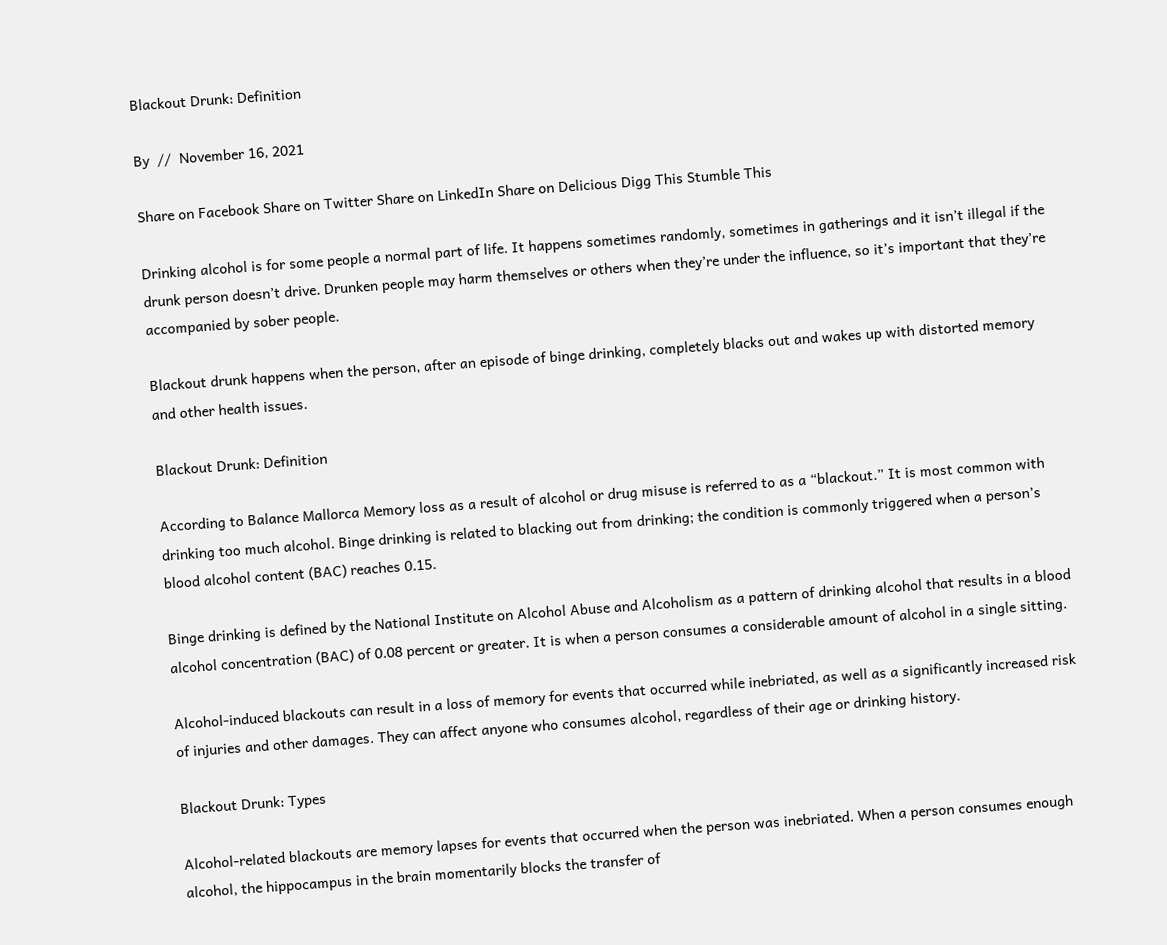Blackout Drunk: Definition

By  //  November 16, 2021

Share on Facebook Share on Twitter Share on LinkedIn Share on Delicious Digg This Stumble This

Drinking alcohol is for some people a normal part of life. It happens sometimes randomly, sometimes in gatherings and it isn’t illegal if the drunk person doesn’t drive. Drunken people may harm themselves or others when they’re under the influence, so it’s important that they’re accompanied by sober people.

Blackout drunk happens when the person, after an episode of binge drinking, completely blacks out and wakes up with distorted memory and other health issues.

Blackout Drunk: Definition

According to Balance Mallorca Memory loss as a result of alcohol or drug misuse is referred to as a “blackout.” It is most common with drinking too much alcohol. Binge drinking is related to blacking out from drinking; the condition is commonly triggered when a person’s blood alcohol content (BAC) reaches 0.15.

Binge drinking is defined by the National Institute on Alcohol Abuse and Alcoholism as a pattern of drinking alcohol that results in a blood alcohol concentration (BAC) of 0.08 percent or greater. It is when a person consumes a considerable amount of alcohol in a single sitting.

Alcohol-induced blackouts can result in a loss of memory for events that occurred while inebriated, as well as a significantly increased risk of injuries and other damages. They can affect anyone who consumes alcohol, regardless of their age or drinking history.

Blackout Drunk: Types

Alcohol-related blackouts are memory lapses for events that occurred when the person was inebriated. When a person consumes enough alcohol, the hippocampus in the brain momentarily blocks the transfer of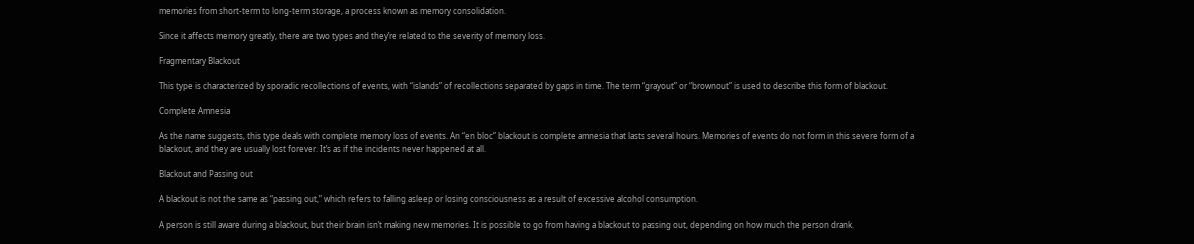memories from short-term to long-term storage, a process known as memory consolidation.

Since it affects memory greatly, there are two types and they’re related to the severity of memory loss.

Fragmentary Blackout

This type is characterized by sporadic recollections of events, with “islands” of recollections separated by gaps in time. The term “grayout” or “brownout” is used to describe this form of blackout.

Complete Amnesia

As the name suggests, this type deals with complete memory loss of events. An “en bloc” blackout is complete amnesia that lasts several hours. Memories of events do not form in this severe form of a blackout, and they are usually lost forever. It’s as if the incidents never happened at all.

Blackout and Passing out

A blackout is not the same as “passing out,” which refers to falling asleep or losing consciousness as a result of excessive alcohol consumption.

A person is still aware during a blackout, but their brain isn’t making new memories. It is possible to go from having a blackout to passing out, depending on how much the person drank.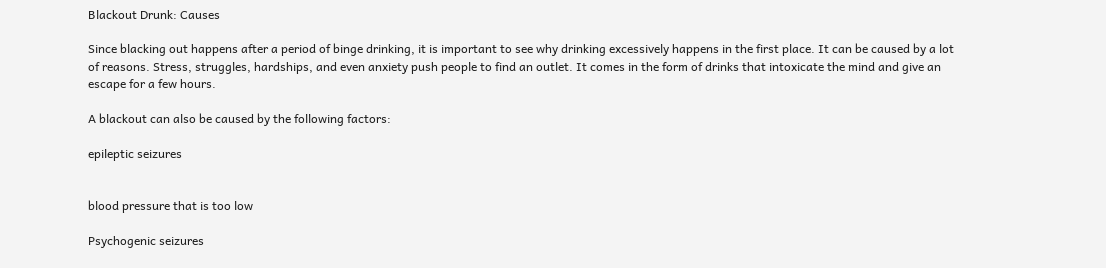Blackout Drunk: Causes

Since blacking out happens after a period of binge drinking, it is important to see why drinking excessively happens in the first place. It can be caused by a lot of reasons. Stress, struggles, hardships, and even anxiety push people to find an outlet. It comes in the form of drinks that intoxicate the mind and give an escape for a few hours.

A blackout can also be caused by the following factors:

epileptic seizures


blood pressure that is too low

Psychogenic seizures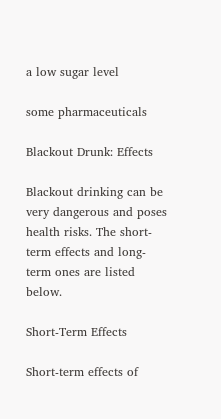a low sugar level

some pharmaceuticals

Blackout Drunk: Effects

Blackout drinking can be very dangerous and poses health risks. The short-term effects and long-term ones are listed below.

Short-Term Effects

Short-term effects of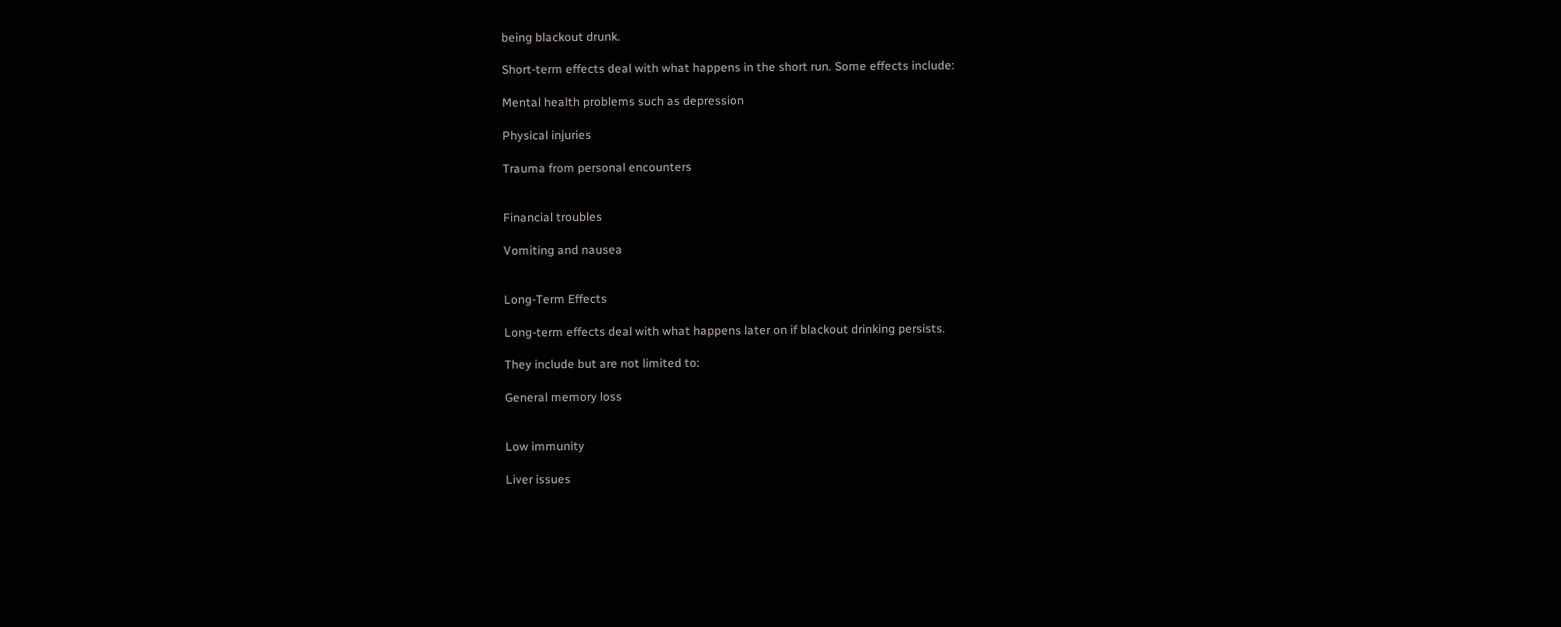being blackout drunk.

Short-term effects deal with what happens in the short run. Some effects include:

Mental health problems such as depression

Physical injuries

Trauma from personal encounters


Financial troubles

Vomiting and nausea


Long-Term Effects

Long-term effects deal with what happens later on if blackout drinking persists.

They include but are not limited to:

General memory loss


Low immunity

Liver issues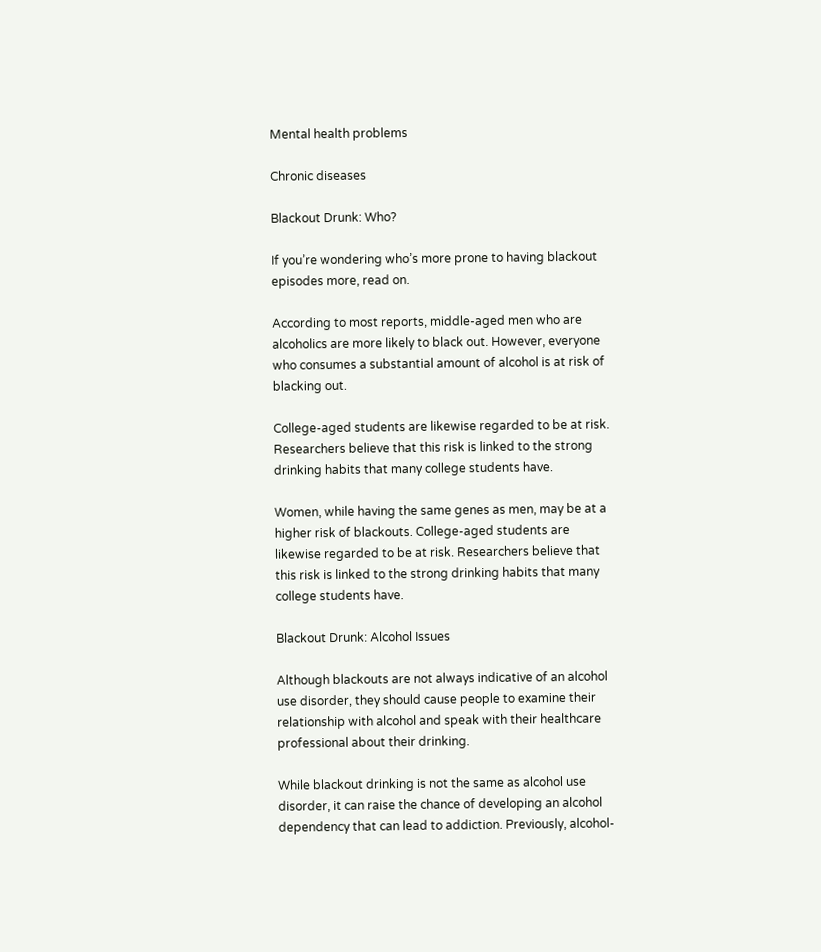Mental health problems

Chronic diseases

Blackout Drunk: Who?

If you’re wondering who’s more prone to having blackout episodes more, read on.

According to most reports, middle-aged men who are alcoholics are more likely to black out. However, everyone who consumes a substantial amount of alcohol is at risk of blacking out.

College-aged students are likewise regarded to be at risk. Researchers believe that this risk is linked to the strong drinking habits that many college students have.

Women, while having the same genes as men, may be at a higher risk of blackouts. College-aged students are likewise regarded to be at risk. Researchers believe that this risk is linked to the strong drinking habits that many college students have.

Blackout Drunk: Alcohol Issues

Although blackouts are not always indicative of an alcohol use disorder, they should cause people to examine their relationship with alcohol and speak with their healthcare professional about their drinking.

While blackout drinking is not the same as alcohol use disorder, it can raise the chance of developing an alcohol dependency that can lead to addiction. Previously, alcohol-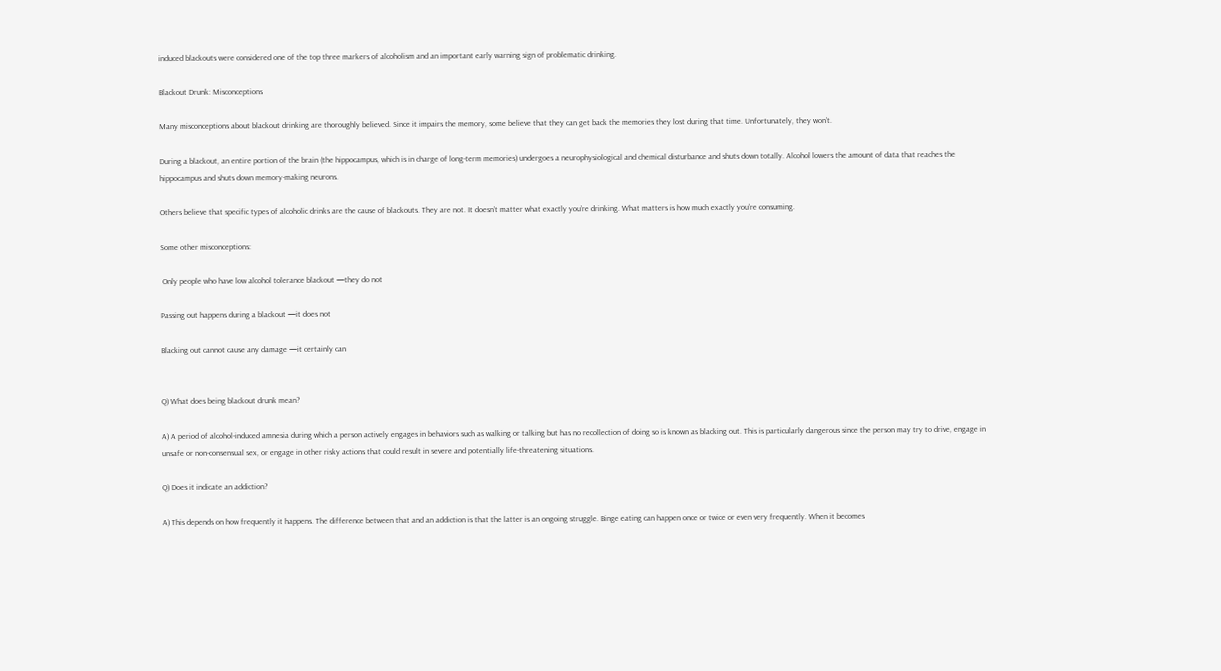induced blackouts were considered one of the top three markers of alcoholism and an important early warning sign of problematic drinking.

Blackout Drunk: Misconceptions

Many misconceptions about blackout drinking are thoroughly believed. Since it impairs the memory, some believe that they can get back the memories they lost during that time. Unfortunately, they won’t.

During a blackout, an entire portion of the brain (the hippocampus, which is in charge of long-term memories) undergoes a neurophysiological and chemical disturbance and shuts down totally. Alcohol lowers the amount of data that reaches the hippocampus and shuts down memory-making neurons.

Others believe that specific types of alcoholic drinks are the cause of blackouts. They are not. It doesn’t matter what exactly you’re drinking. What matters is how much exactly you’re consuming.

Some other misconceptions:

 Only people who have low alcohol tolerance blackout —they do not

Passing out happens during a blackout —it does not

Blacking out cannot cause any damage —it certainly can


Q) What does being blackout drunk mean?

A) A period of alcohol-induced amnesia during which a person actively engages in behaviors such as walking or talking but has no recollection of doing so is known as blacking out. This is particularly dangerous since the person may try to drive, engage in unsafe or non-consensual sex, or engage in other risky actions that could result in severe and potentially life-threatening situations.

Q) Does it indicate an addiction?

A) This depends on how frequently it happens. The difference between that and an addiction is that the latter is an ongoing struggle. Binge eating can happen once or twice or even very frequently. When it becomes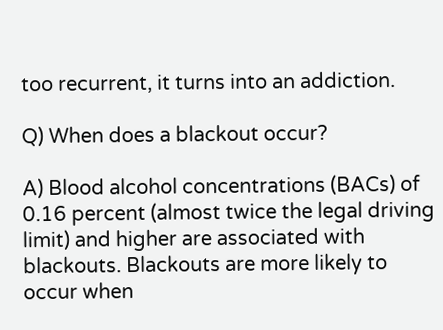too recurrent, it turns into an addiction.

Q) When does a blackout occur?

A) Blood alcohol concentrations (BACs) of 0.16 percent (almost twice the legal driving limit) and higher are associated with blackouts. Blackouts are more likely to occur when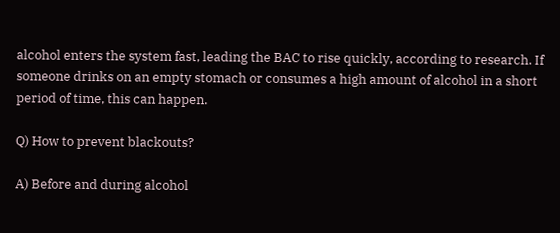alcohol enters the system fast, leading the BAC to rise quickly, according to research. If someone drinks on an empty stomach or consumes a high amount of alcohol in a short period of time, this can happen.

Q) How to prevent blackouts?

A) Before and during alcohol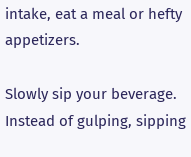intake, eat a meal or hefty appetizers.

Slowly sip your beverage. Instead of gulping, sipping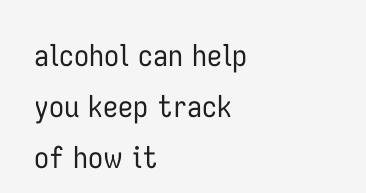alcohol can help you keep track of how it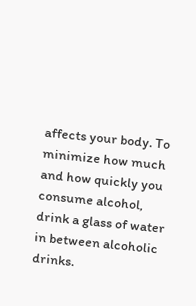affects your body. To minimize how much and how quickly you consume alcohol, drink a glass of water in between alcoholic drinks.